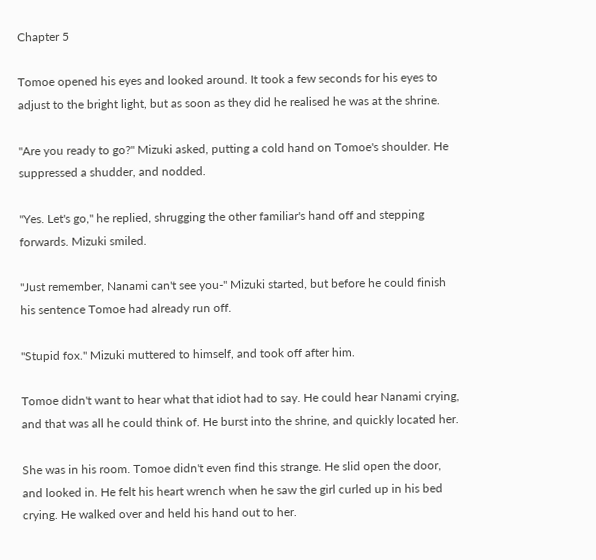Chapter 5

Tomoe opened his eyes and looked around. It took a few seconds for his eyes to adjust to the bright light, but as soon as they did he realised he was at the shrine.

"Are you ready to go?" Mizuki asked, putting a cold hand on Tomoe's shoulder. He suppressed a shudder, and nodded.

"Yes. Let's go," he replied, shrugging the other familiar's hand off and stepping forwards. Mizuki smiled.

"Just remember, Nanami can't see you-" Mizuki started, but before he could finish his sentence Tomoe had already run off.

"Stupid fox." Mizuki muttered to himself, and took off after him.

Tomoe didn't want to hear what that idiot had to say. He could hear Nanami crying, and that was all he could think of. He burst into the shrine, and quickly located her.

She was in his room. Tomoe didn't even find this strange. He slid open the door, and looked in. He felt his heart wrench when he saw the girl curled up in his bed crying. He walked over and held his hand out to her.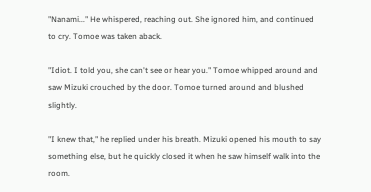"Nanami..." He whispered, reaching out. She ignored him, and continued to cry. Tomoe was taken aback.

"Idiot. I told you, she can't see or hear you." Tomoe whipped around and saw Mizuki crouched by the door. Tomoe turned around and blushed slightly.

"I knew that," he replied under his breath. Mizuki opened his mouth to say something else, but he quickly closed it when he saw himself walk into the room.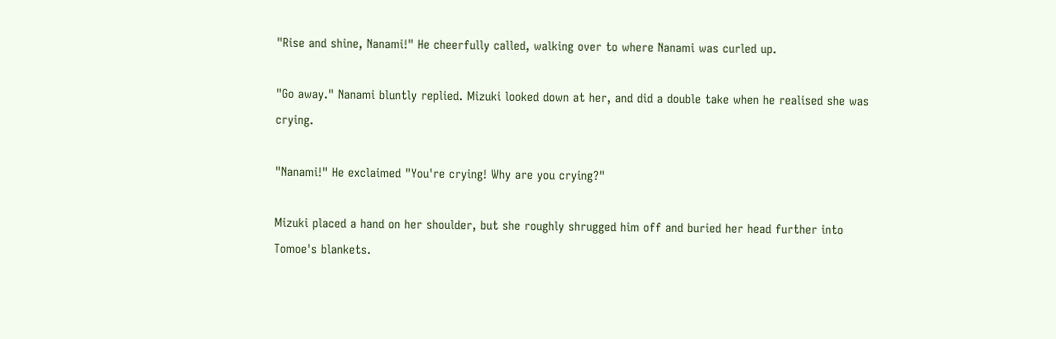"Rise and shine, Nanami!" He cheerfully called, walking over to where Nanami was curled up.

"Go away." Nanami bluntly replied. Mizuki looked down at her, and did a double take when he realised she was crying.

"Nanami!" He exclaimed "You're crying! Why are you crying?"

Mizuki placed a hand on her shoulder, but she roughly shrugged him off and buried her head further into Tomoe's blankets.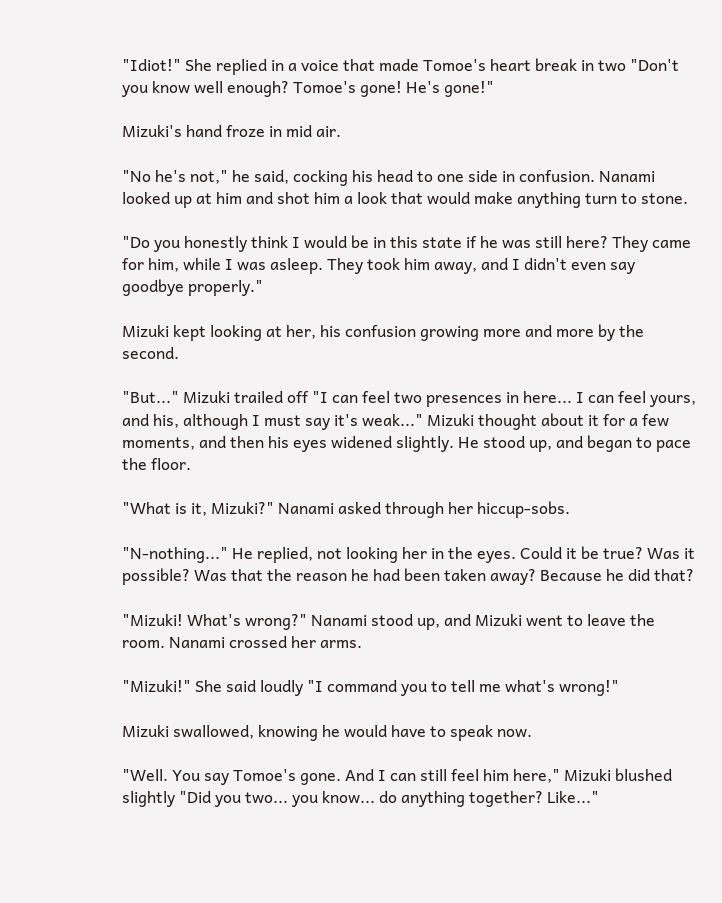"Idiot!" She replied in a voice that made Tomoe's heart break in two "Don't you know well enough? Tomoe's gone! He's gone!"

Mizuki's hand froze in mid air.

"No he's not," he said, cocking his head to one side in confusion. Nanami looked up at him and shot him a look that would make anything turn to stone.

"Do you honestly think I would be in this state if he was still here? They came for him, while I was asleep. They took him away, and I didn't even say goodbye properly."

Mizuki kept looking at her, his confusion growing more and more by the second.

"But..." Mizuki trailed off "I can feel two presences in here... I can feel yours, and his, although I must say it's weak..." Mizuki thought about it for a few moments, and then his eyes widened slightly. He stood up, and began to pace the floor.

"What is it, Mizuki?" Nanami asked through her hiccup-sobs.

"N-nothing..." He replied, not looking her in the eyes. Could it be true? Was it possible? Was that the reason he had been taken away? Because he did that?

"Mizuki! What's wrong?" Nanami stood up, and Mizuki went to leave the room. Nanami crossed her arms.

"Mizuki!" She said loudly "I command you to tell me what's wrong!"

Mizuki swallowed, knowing he would have to speak now.

"Well. You say Tomoe's gone. And I can still feel him here," Mizuki blushed slightly "Did you two... you know... do anything together? Like..."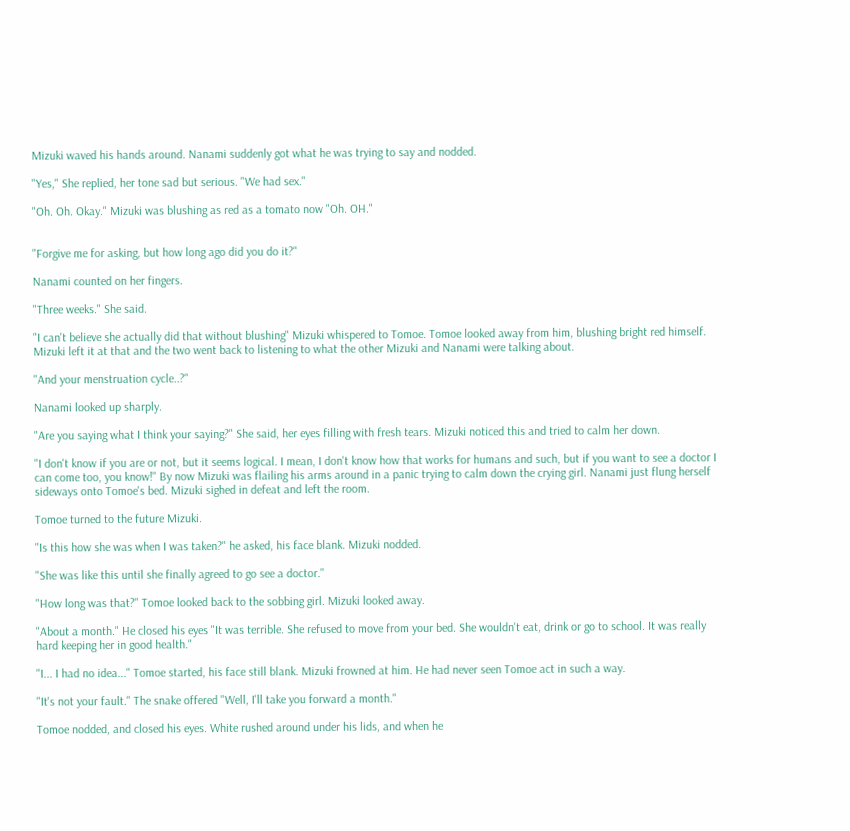Mizuki waved his hands around. Nanami suddenly got what he was trying to say and nodded.

"Yes," She replied, her tone sad but serious. "We had sex."

"Oh. Oh. Okay." Mizuki was blushing as red as a tomato now "Oh. OH."


"Forgive me for asking, but how long ago did you do it?"

Nanami counted on her fingers.

"Three weeks." She said.

"I can't believe she actually did that without blushing" Mizuki whispered to Tomoe. Tomoe looked away from him, blushing bright red himself. Mizuki left it at that and the two went back to listening to what the other Mizuki and Nanami were talking about.

"And your menstruation cycle..?"

Nanami looked up sharply.

"Are you saying what I think your saying?" She said, her eyes filling with fresh tears. Mizuki noticed this and tried to calm her down.

"I don't know if you are or not, but it seems logical. I mean, I don't know how that works for humans and such, but if you want to see a doctor I can come too, you know!" By now Mizuki was flailing his arms around in a panic trying to calm down the crying girl. Nanami just flung herself sideways onto Tomoe's bed. Mizuki sighed in defeat and left the room.

Tomoe turned to the future Mizuki.

"Is this how she was when I was taken?" he asked, his face blank. Mizuki nodded.

"She was like this until she finally agreed to go see a doctor."

"How long was that?" Tomoe looked back to the sobbing girl. Mizuki looked away.

"About a month." He closed his eyes "It was terrible. She refused to move from your bed. She wouldn't eat, drink or go to school. It was really hard keeping her in good health."

"I... I had no idea..." Tomoe started, his face still blank. Mizuki frowned at him. He had never seen Tomoe act in such a way.

"It's not your fault." The snake offered "Well, I'll take you forward a month."

Tomoe nodded, and closed his eyes. White rushed around under his lids, and when he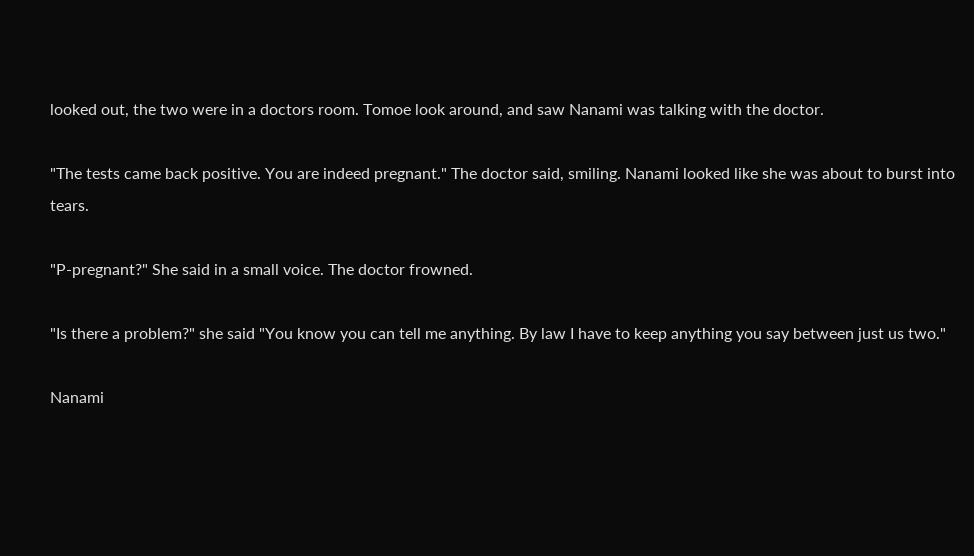looked out, the two were in a doctors room. Tomoe look around, and saw Nanami was talking with the doctor.

"The tests came back positive. You are indeed pregnant." The doctor said, smiling. Nanami looked like she was about to burst into tears.

"P-pregnant?" She said in a small voice. The doctor frowned.

"Is there a problem?" she said "You know you can tell me anything. By law I have to keep anything you say between just us two."

Nanami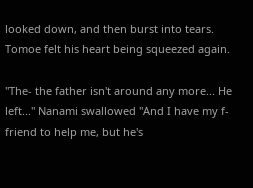looked down, and then burst into tears. Tomoe felt his heart being squeezed again.

"The- the father isn't around any more... He left..." Nanami swallowed "And I have my f-friend to help me, but he's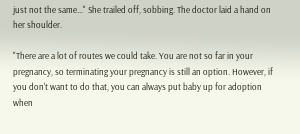just not the same..." She trailed off, sobbing. The doctor laid a hand on her shoulder.

"There are a lot of routes we could take. You are not so far in your pregnancy, so terminating your pregnancy is still an option. However, if you don't want to do that, you can always put baby up for adoption when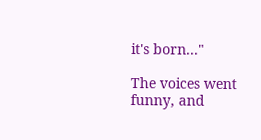it's born..."

The voices went funny, and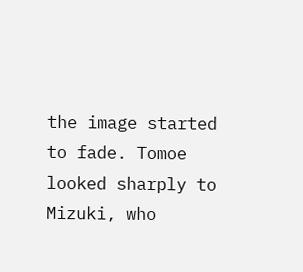the image started to fade. Tomoe looked sharply to Mizuki, who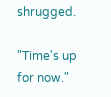shrugged.

"Time's up for now."